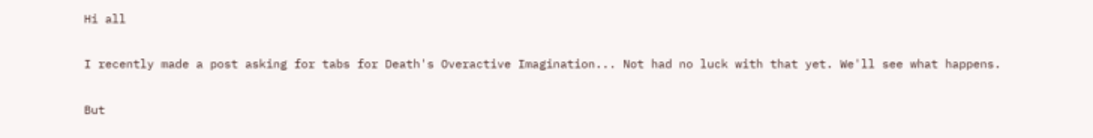Hi all

I recently made a post asking for tabs for Death's Overactive Imagination... Not had no luck with that yet. We'll see what happens.

But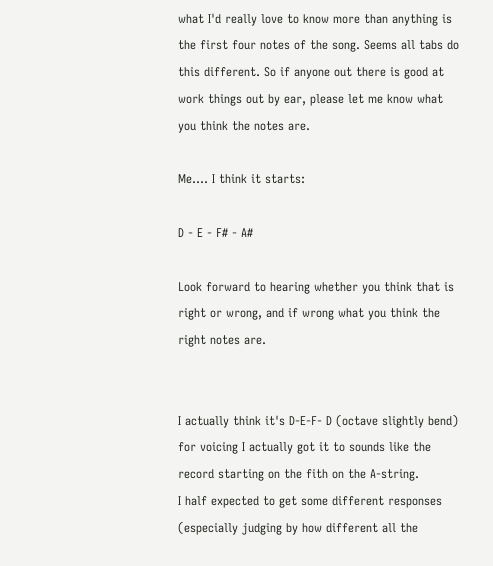what I'd really love to know more than anything is the first four notes of the song. Seems all tabs do this different. So if anyone out there is good at work things out by ear, please let me know what you think the notes are.

Me.... I think it starts:

D - E - F# - A#

Look forward to hearing whether you think that is right or wrong, and if wrong what you think the right notes are.


I actually think it's D-E-F- D (octave slightly bend) for voicing I actually got it to sounds like the record starting on the fith on the A-string.
I half expected to get some different responses (especially judging by how different all the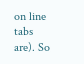on line tabs are). So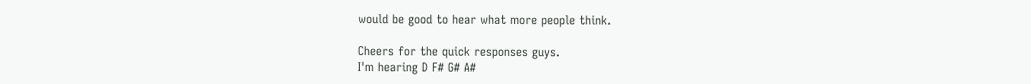would be good to hear what more people think.

Cheers for the quick responses guys.
I'm hearing D F# G# A#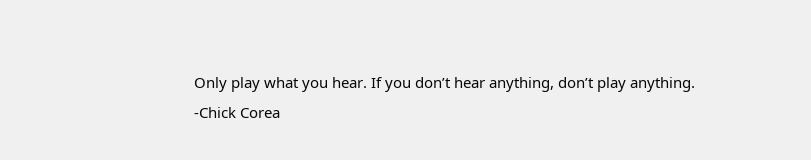Only play what you hear. If you don’t hear anything, don’t play anything.
-Chick Corea